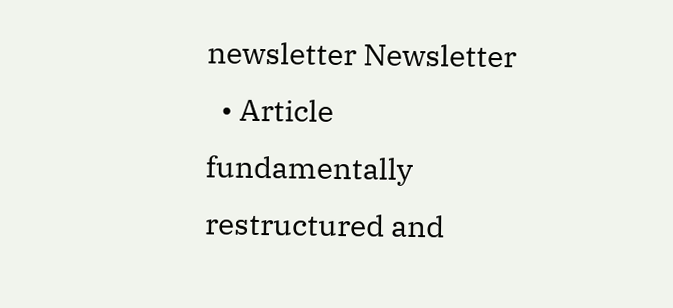newsletter Newsletter
  • Article fundamentally restructured and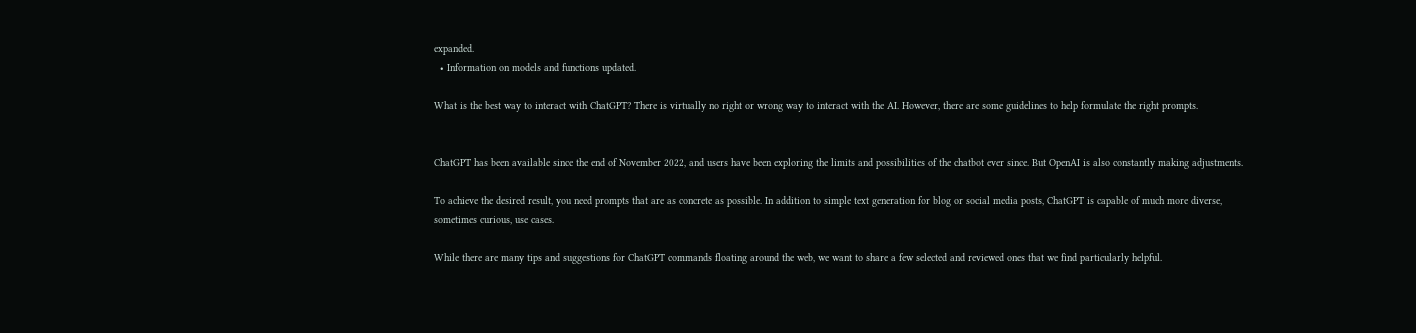expanded.
  • Information on models and functions updated.

What is the best way to interact with ChatGPT? There is virtually no right or wrong way to interact with the AI. However, there are some guidelines to help formulate the right prompts.


ChatGPT has been available since the end of November 2022, and users have been exploring the limits and possibilities of the chatbot ever since. But OpenAI is also constantly making adjustments.

To achieve the desired result, you need prompts that are as concrete as possible. In addition to simple text generation for blog or social media posts, ChatGPT is capable of much more diverse, sometimes curious, use cases.

While there are many tips and suggestions for ChatGPT commands floating around the web, we want to share a few selected and reviewed ones that we find particularly helpful.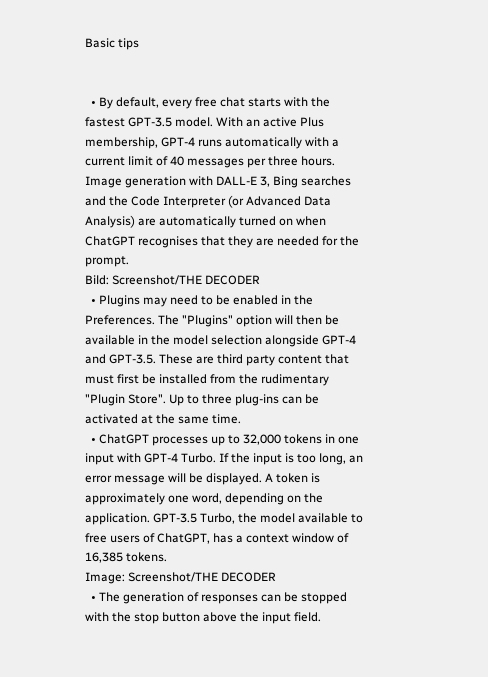Basic tips


  • By default, every free chat starts with the fastest GPT-3.5 model. With an active Plus membership, GPT-4 runs automatically with a current limit of 40 messages per three hours. Image generation with DALL-E 3, Bing searches and the Code Interpreter (or Advanced Data Analysis) are automatically turned on when ChatGPT recognises that they are needed for the prompt.
Bild: Screenshot/THE DECODER
  • Plugins may need to be enabled in the Preferences. The "Plugins" option will then be available in the model selection alongside GPT-4 and GPT-3.5. These are third party content that must first be installed from the rudimentary "Plugin Store". Up to three plug-ins can be activated at the same time.
  • ChatGPT processes up to 32,000 tokens in one input with GPT-4 Turbo. If the input is too long, an error message will be displayed. A token is approximately one word, depending on the application. GPT-3.5 Turbo, the model available to free users of ChatGPT, has a context window of 16,385 tokens.
Image: Screenshot/THE DECODER
  • The generation of responses can be stopped with the stop button above the input field.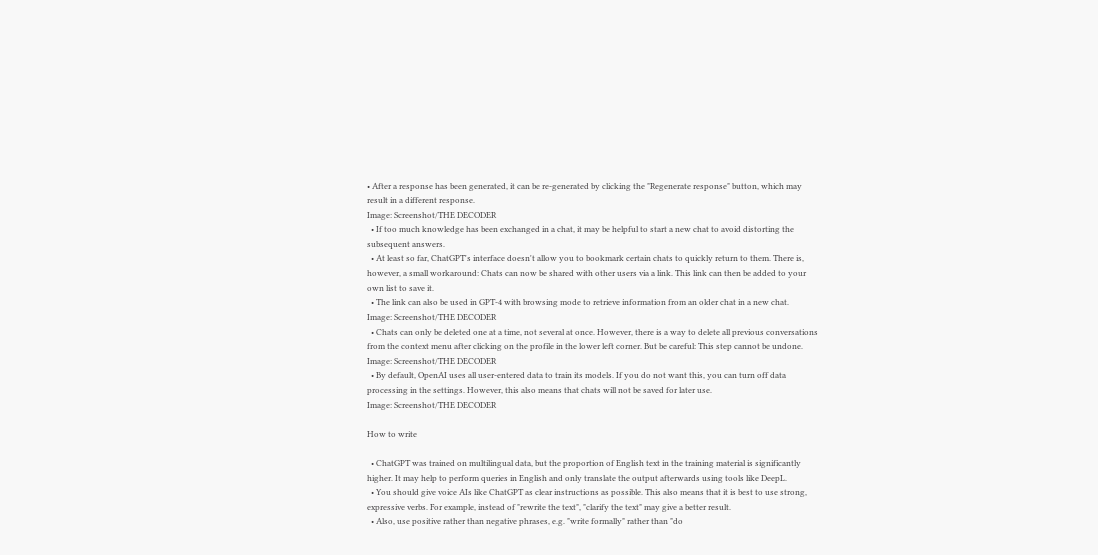• After a response has been generated, it can be re-generated by clicking the "Regenerate response" button, which may result in a different response.
Image: Screenshot/THE DECODER
  • If too much knowledge has been exchanged in a chat, it may be helpful to start a new chat to avoid distorting the subsequent answers.
  • At least so far, ChatGPT's interface doesn't allow you to bookmark certain chats to quickly return to them. There is, however, a small workaround: Chats can now be shared with other users via a link. This link can then be added to your own list to save it.
  • The link can also be used in GPT-4 with browsing mode to retrieve information from an older chat in a new chat.
Image: Screenshot/THE DECODER
  • Chats can only be deleted one at a time, not several at once. However, there is a way to delete all previous conversations from the context menu after clicking on the profile in the lower left corner. But be careful: This step cannot be undone.
Image: Screenshot/THE DECODER
  • By default, OpenAI uses all user-entered data to train its models. If you do not want this, you can turn off data processing in the settings. However, this also means that chats will not be saved for later use.
Image: Screenshot/THE DECODER

How to write

  • ChatGPT was trained on multilingual data, but the proportion of English text in the training material is significantly higher. It may help to perform queries in English and only translate the output afterwards using tools like DeepL.
  • You should give voice AIs like ChatGPT as clear instructions as possible. This also means that it is best to use strong, expressive verbs. For example, instead of "rewrite the text", "clarify the text" may give a better result.
  • Also, use positive rather than negative phrases, e.g. "write formally" rather than "do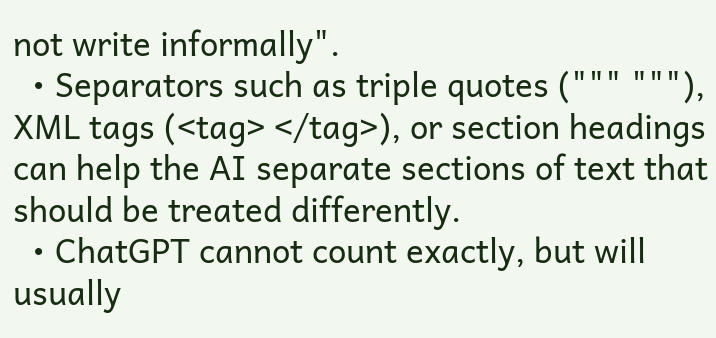not write informally".
  • Separators such as triple quotes (""" """), XML tags (<tag> </tag>), or section headings can help the AI separate sections of text that should be treated differently.
  • ChatGPT cannot count exactly, but will usually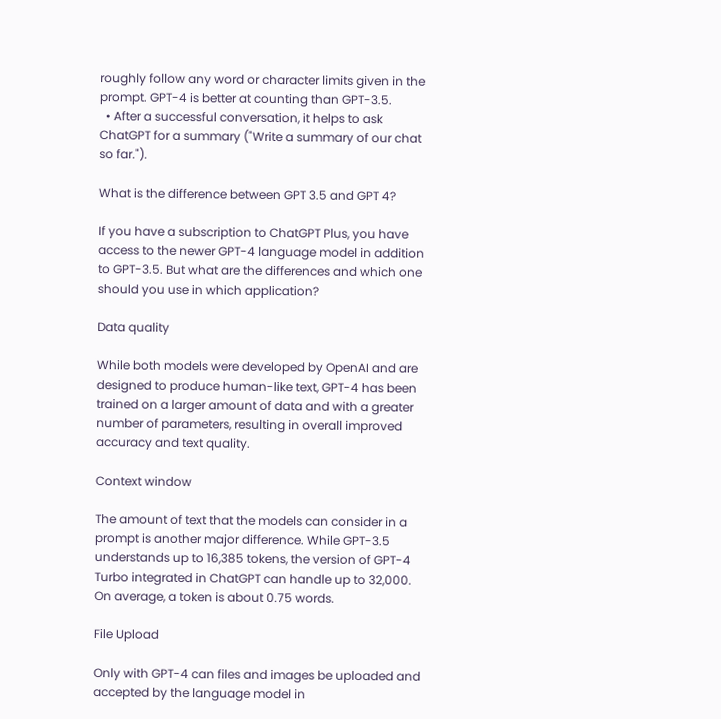roughly follow any word or character limits given in the prompt. GPT-4 is better at counting than GPT-3.5.
  • After a successful conversation, it helps to ask ChatGPT for a summary ("Write a summary of our chat so far.").

What is the difference between GPT 3.5 and GPT 4?

If you have a subscription to ChatGPT Plus, you have access to the newer GPT-4 language model in addition to GPT-3.5. But what are the differences and which one should you use in which application?

Data quality

While both models were developed by OpenAI and are designed to produce human-like text, GPT-4 has been trained on a larger amount of data and with a greater number of parameters, resulting in overall improved accuracy and text quality.

Context window

The amount of text that the models can consider in a prompt is another major difference. While GPT-3.5 understands up to 16,385 tokens, the version of GPT-4 Turbo integrated in ChatGPT can handle up to 32,000. On average, a token is about 0.75 words.

File Upload

Only with GPT-4 can files and images be uploaded and accepted by the language model in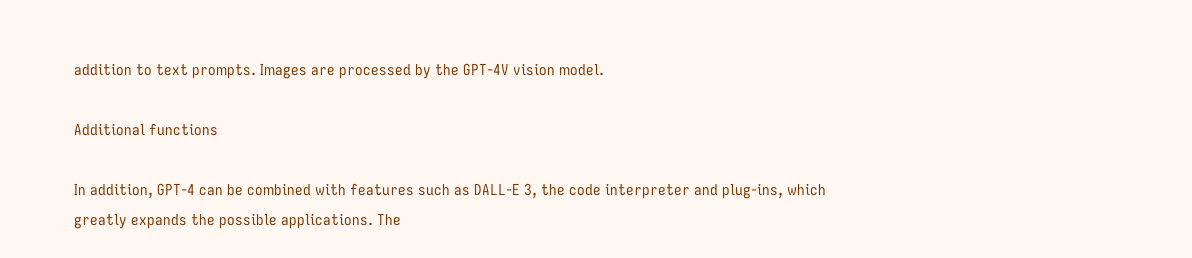addition to text prompts. Images are processed by the GPT-4V vision model.

Additional functions

In addition, GPT-4 can be combined with features such as DALL-E 3, the code interpreter and plug-ins, which greatly expands the possible applications. The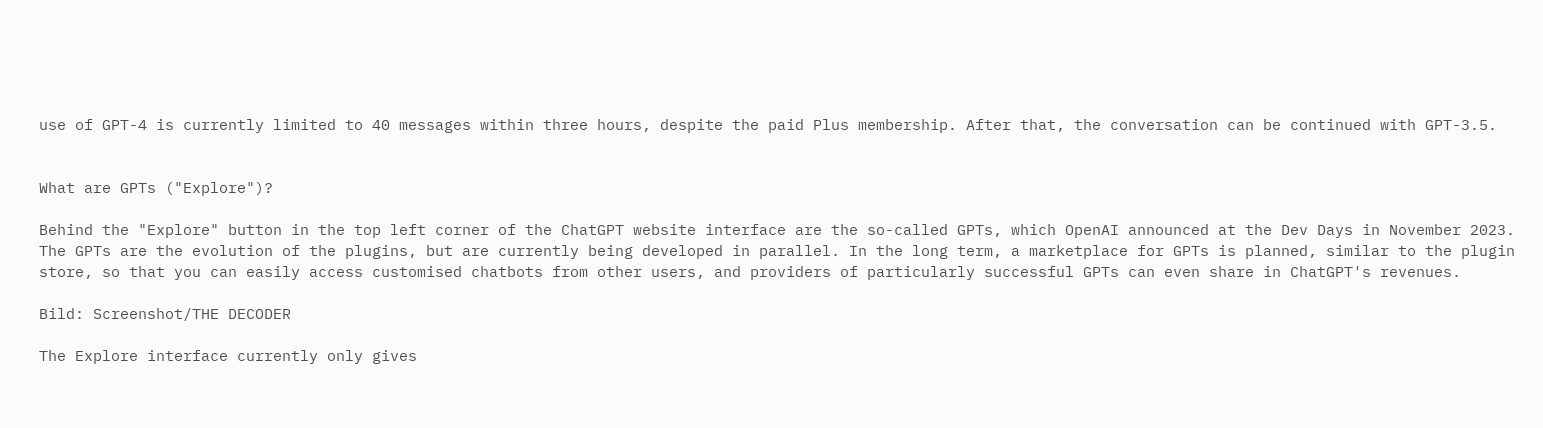use of GPT-4 is currently limited to 40 messages within three hours, despite the paid Plus membership. After that, the conversation can be continued with GPT-3.5.


What are GPTs ("Explore")?

Behind the "Explore" button in the top left corner of the ChatGPT website interface are the so-called GPTs, which OpenAI announced at the Dev Days in November 2023. The GPTs are the evolution of the plugins, but are currently being developed in parallel. In the long term, a marketplace for GPTs is planned, similar to the plugin store, so that you can easily access customised chatbots from other users, and providers of particularly successful GPTs can even share in ChatGPT's revenues.

Bild: Screenshot/THE DECODER

The Explore interface currently only gives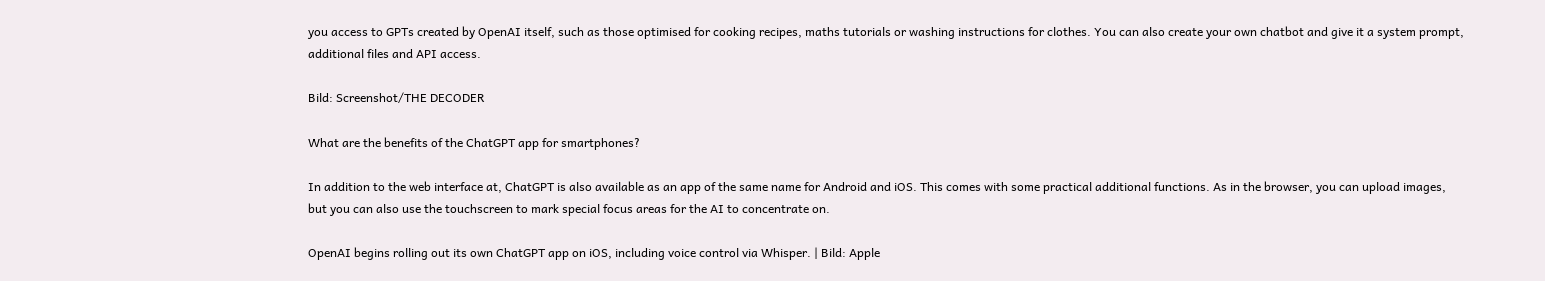you access to GPTs created by OpenAI itself, such as those optimised for cooking recipes, maths tutorials or washing instructions for clothes. You can also create your own chatbot and give it a system prompt, additional files and API access.

Bild: Screenshot/THE DECODER

What are the benefits of the ChatGPT app for smartphones?

In addition to the web interface at, ChatGPT is also available as an app of the same name for Android and iOS. This comes with some practical additional functions. As in the browser, you can upload images, but you can also use the touchscreen to mark special focus areas for the AI to concentrate on.

OpenAI begins rolling out its own ChatGPT app on iOS, including voice control via Whisper. | Bild: Apple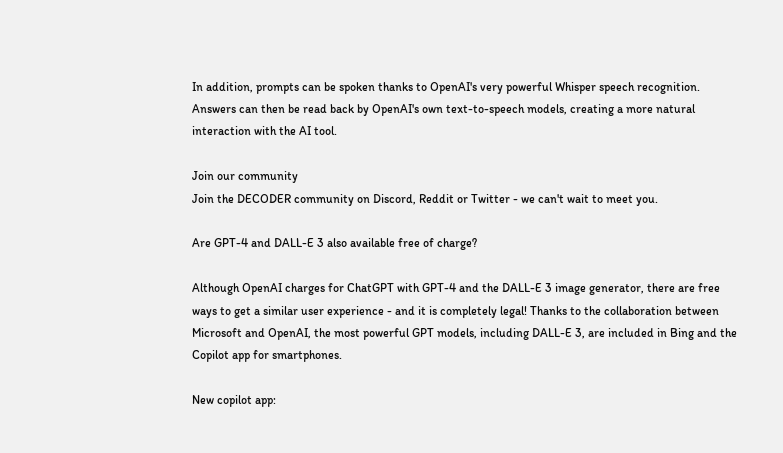In addition, prompts can be spoken thanks to OpenAI's very powerful Whisper speech recognition. Answers can then be read back by OpenAI's own text-to-speech models, creating a more natural interaction with the AI tool.

Join our community
Join the DECODER community on Discord, Reddit or Twitter - we can't wait to meet you.

Are GPT-4 and DALL-E 3 also available free of charge?

Although OpenAI charges for ChatGPT with GPT-4 and the DALL-E 3 image generator, there are free ways to get a similar user experience - and it is completely legal! Thanks to the collaboration between Microsoft and OpenAI, the most powerful GPT models, including DALL-E 3, are included in Bing and the Copilot app for smartphones.

New copilot app: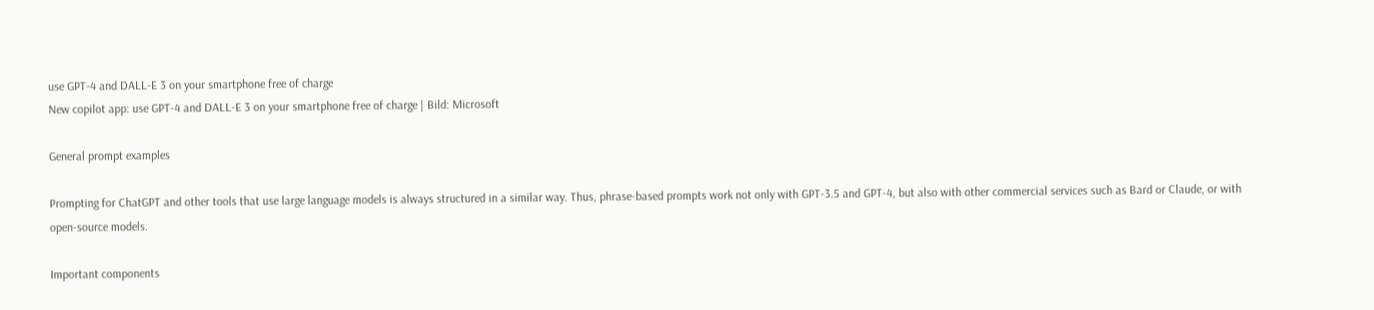use GPT-4 and DALL-E 3 on your smartphone free of charge
New copilot app: use GPT-4 and DALL-E 3 on your smartphone free of charge | Bild: Microsoft

General prompt examples

Prompting for ChatGPT and other tools that use large language models is always structured in a similar way. Thus, phrase-based prompts work not only with GPT-3.5 and GPT-4, but also with other commercial services such as Bard or Claude, or with open-source models.

Important components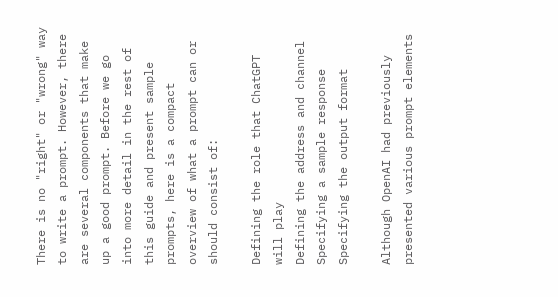There is no "right" or "wrong" way to write a prompt. However, there are several components that make up a good prompt. Before we go into more detail in the rest of this guide and present sample prompts, here is a compact overview of what a prompt can or should consist of:

Defining the role that ChatGPT will play
Defining the address and channel
Specifying a sample response
Specifying the output format

Although OpenAI had previously presented various prompt elements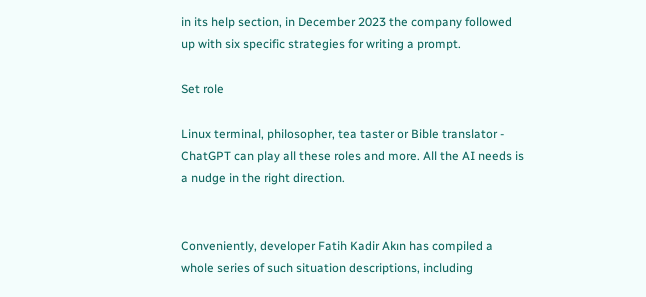in its help section, in December 2023 the company followed up with six specific strategies for writing a prompt.

Set role

Linux terminal, philosopher, tea taster or Bible translator - ChatGPT can play all these roles and more. All the AI needs is a nudge in the right direction.


Conveniently, developer Fatih Kadir Akın has compiled a whole series of such situation descriptions, including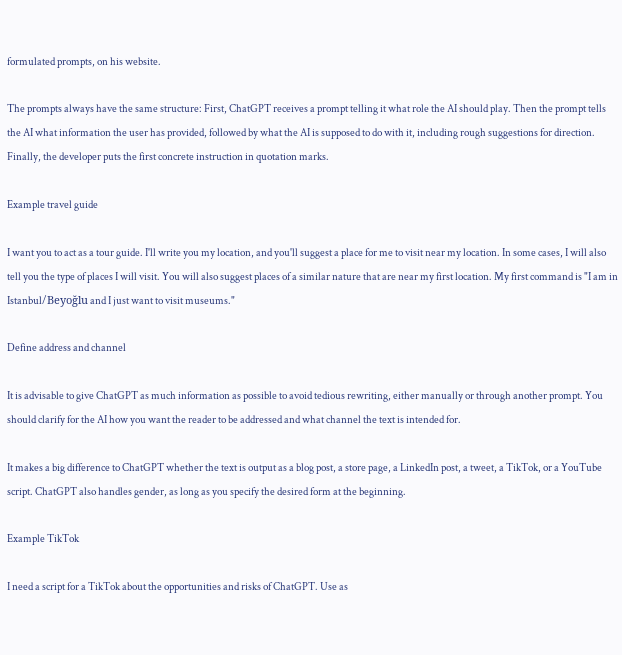formulated prompts, on his website.

The prompts always have the same structure: First, ChatGPT receives a prompt telling it what role the AI should play. Then the prompt tells the AI what information the user has provided, followed by what the AI is supposed to do with it, including rough suggestions for direction. Finally, the developer puts the first concrete instruction in quotation marks.

Example travel guide

I want you to act as a tour guide. I'll write you my location, and you'll suggest a place for me to visit near my location. In some cases, I will also tell you the type of places I will visit. You will also suggest places of a similar nature that are near my first location. My first command is "I am in Istanbul/Beyoğlu and I just want to visit museums."

Define address and channel

It is advisable to give ChatGPT as much information as possible to avoid tedious rewriting, either manually or through another prompt. You should clarify for the AI how you want the reader to be addressed and what channel the text is intended for.

It makes a big difference to ChatGPT whether the text is output as a blog post, a store page, a LinkedIn post, a tweet, a TikTok, or a YouTube script. ChatGPT also handles gender, as long as you specify the desired form at the beginning.

Example TikTok

I need a script for a TikTok about the opportunities and risks of ChatGPT. Use as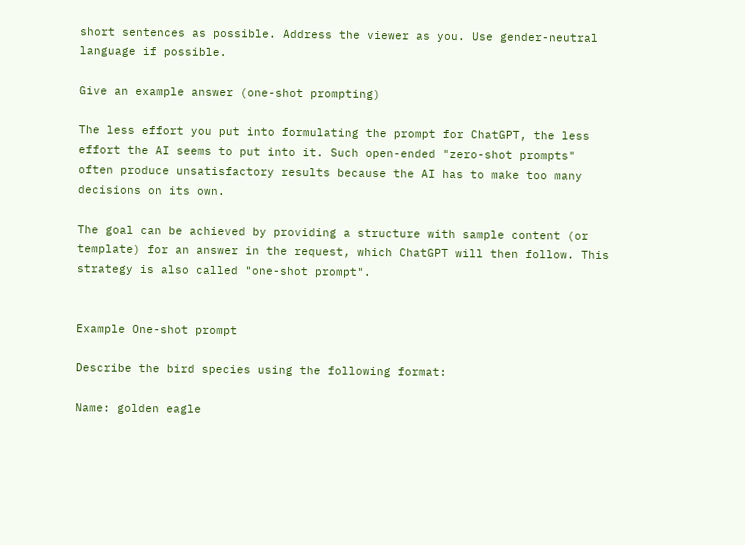short sentences as possible. Address the viewer as you. Use gender-neutral language if possible.

Give an example answer (one-shot prompting)

The less effort you put into formulating the prompt for ChatGPT, the less effort the AI seems to put into it. Such open-ended "zero-shot prompts" often produce unsatisfactory results because the AI has to make too many decisions on its own.

The goal can be achieved by providing a structure with sample content (or template) for an answer in the request, which ChatGPT will then follow. This strategy is also called "one-shot prompt".


Example One-shot prompt

Describe the bird species using the following format:

Name: golden eagle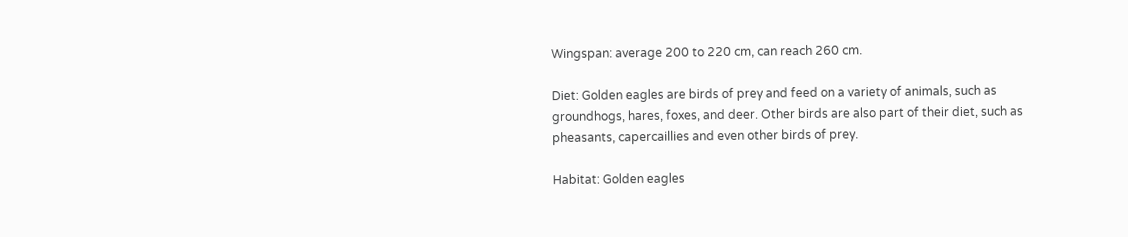Wingspan: average 200 to 220 cm, can reach 260 cm.

Diet: Golden eagles are birds of prey and feed on a variety of animals, such as groundhogs, hares, foxes, and deer. Other birds are also part of their diet, such as pheasants, capercaillies and even other birds of prey.

Habitat: Golden eagles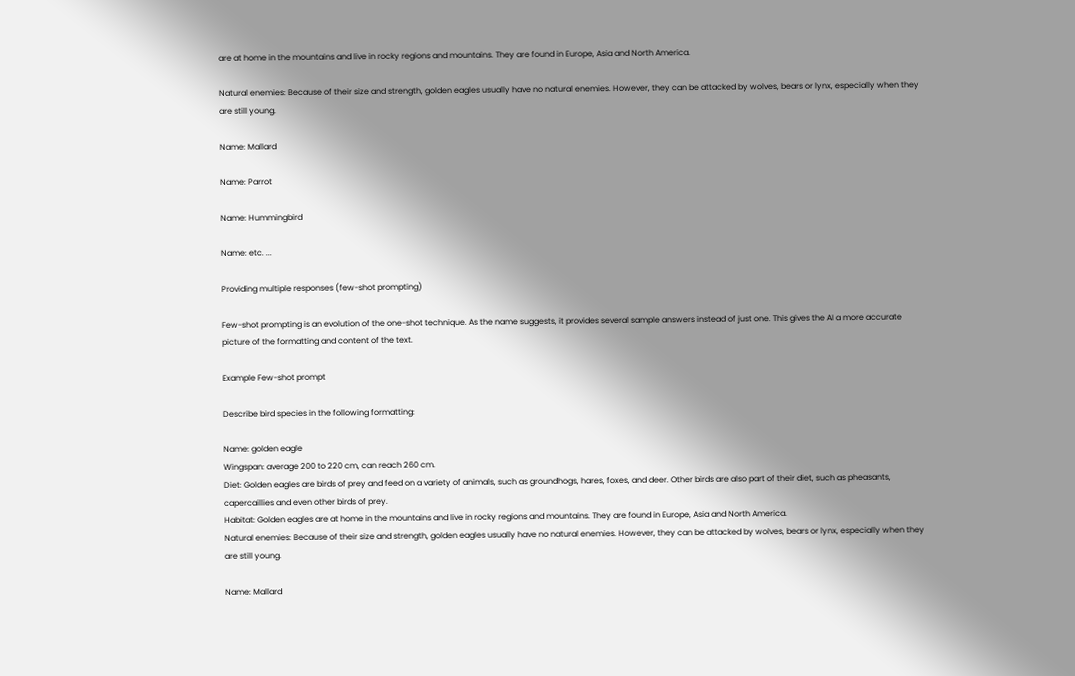are at home in the mountains and live in rocky regions and mountains. They are found in Europe, Asia and North America.

Natural enemies: Because of their size and strength, golden eagles usually have no natural enemies. However, they can be attacked by wolves, bears or lynx, especially when they are still young.

Name: Mallard

Name: Parrot

Name: Hummingbird

Name: etc. ...

Providing multiple responses (few-shot prompting)

Few-shot prompting is an evolution of the one-shot technique. As the name suggests, it provides several sample answers instead of just one. This gives the AI a more accurate picture of the formatting and content of the text.

Example Few-shot prompt

Describe bird species in the following formatting:

Name: golden eagle
Wingspan: average 200 to 220 cm, can reach 260 cm.
Diet: Golden eagles are birds of prey and feed on a variety of animals, such as groundhogs, hares, foxes, and deer. Other birds are also part of their diet, such as pheasants, capercaillies and even other birds of prey.
Habitat: Golden eagles are at home in the mountains and live in rocky regions and mountains. They are found in Europe, Asia and North America.
Natural enemies: Because of their size and strength, golden eagles usually have no natural enemies. However, they can be attacked by wolves, bears or lynx, especially when they are still young.

Name: Mallard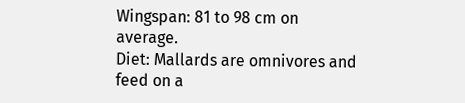Wingspan: 81 to 98 cm on average.
Diet: Mallards are omnivores and feed on a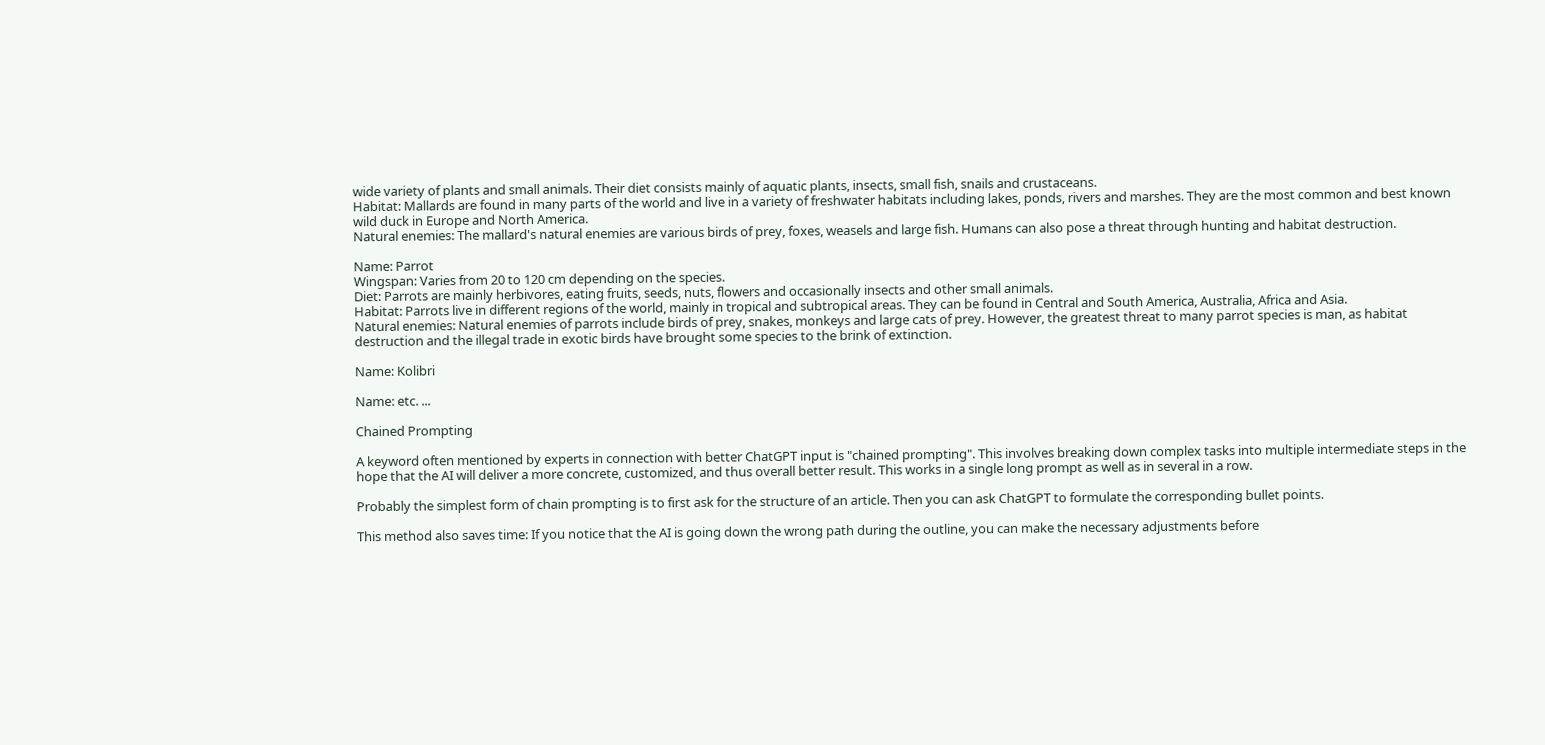wide variety of plants and small animals. Their diet consists mainly of aquatic plants, insects, small fish, snails and crustaceans.
Habitat: Mallards are found in many parts of the world and live in a variety of freshwater habitats including lakes, ponds, rivers and marshes. They are the most common and best known wild duck in Europe and North America.
Natural enemies: The mallard's natural enemies are various birds of prey, foxes, weasels and large fish. Humans can also pose a threat through hunting and habitat destruction.

Name: Parrot
Wingspan: Varies from 20 to 120 cm depending on the species.
Diet: Parrots are mainly herbivores, eating fruits, seeds, nuts, flowers and occasionally insects and other small animals.
Habitat: Parrots live in different regions of the world, mainly in tropical and subtropical areas. They can be found in Central and South America, Australia, Africa and Asia.
Natural enemies: Natural enemies of parrots include birds of prey, snakes, monkeys and large cats of prey. However, the greatest threat to many parrot species is man, as habitat destruction and the illegal trade in exotic birds have brought some species to the brink of extinction.

Name: Kolibri

Name: etc. ...

Chained Prompting

A keyword often mentioned by experts in connection with better ChatGPT input is "chained prompting". This involves breaking down complex tasks into multiple intermediate steps in the hope that the AI will deliver a more concrete, customized, and thus overall better result. This works in a single long prompt as well as in several in a row.

Probably the simplest form of chain prompting is to first ask for the structure of an article. Then you can ask ChatGPT to formulate the corresponding bullet points.

This method also saves time: If you notice that the AI is going down the wrong path during the outline, you can make the necessary adjustments before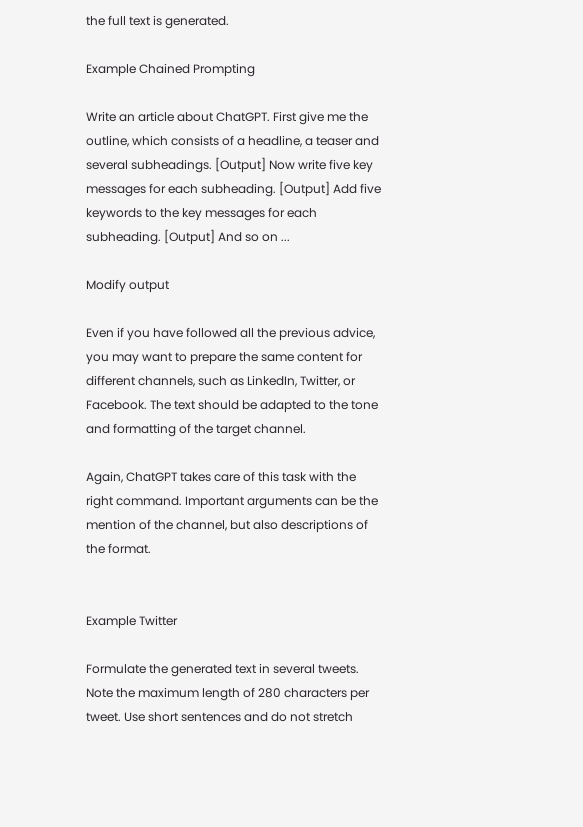the full text is generated.

Example Chained Prompting

Write an article about ChatGPT. First give me the outline, which consists of a headline, a teaser and several subheadings. [Output] Now write five key messages for each subheading. [Output] Add five keywords to the key messages for each subheading. [Output] And so on ...

Modify output

Even if you have followed all the previous advice, you may want to prepare the same content for different channels, such as LinkedIn, Twitter, or Facebook. The text should be adapted to the tone and formatting of the target channel.

Again, ChatGPT takes care of this task with the right command. Important arguments can be the mention of the channel, but also descriptions of the format.


Example Twitter

Formulate the generated text in several tweets. Note the maximum length of 280 characters per tweet. Use short sentences and do not stretch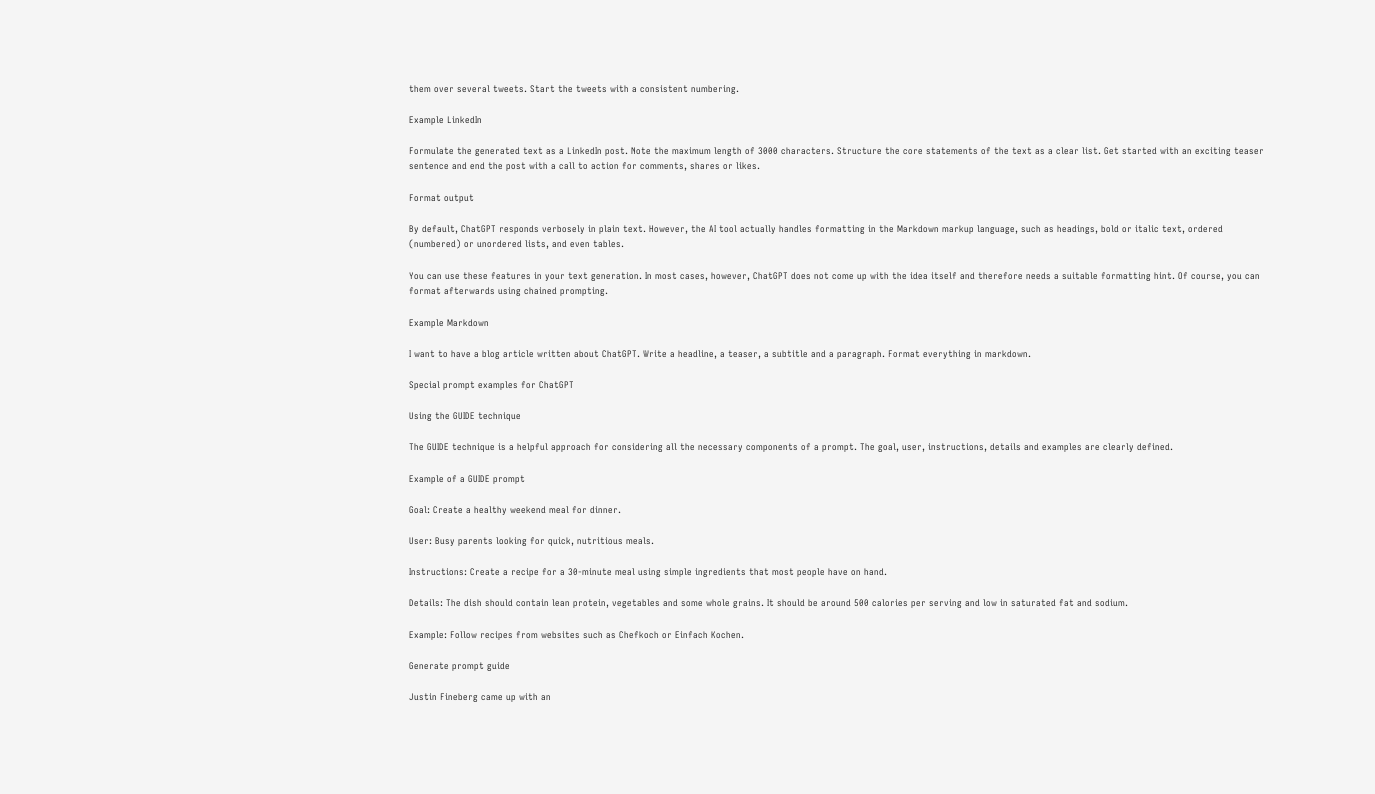them over several tweets. Start the tweets with a consistent numbering.

Example LinkedIn

Formulate the generated text as a LinkedIn post. Note the maximum length of 3000 characters. Structure the core statements of the text as a clear list. Get started with an exciting teaser sentence and end the post with a call to action for comments, shares or likes.

Format output

By default, ChatGPT responds verbosely in plain text. However, the AI tool actually handles formatting in the Markdown markup language, such as headings, bold or italic text, ordered (numbered) or unordered lists, and even tables.

You can use these features in your text generation. In most cases, however, ChatGPT does not come up with the idea itself and therefore needs a suitable formatting hint. Of course, you can format afterwards using chained prompting.

Example Markdown

I want to have a blog article written about ChatGPT. Write a headline, a teaser, a subtitle and a paragraph. Format everything in markdown.

Special prompt examples for ChatGPT

Using the GUIDE technique

The GUIDE technique is a helpful approach for considering all the necessary components of a prompt. The goal, user, instructions, details and examples are clearly defined.

Example of a GUIDE prompt

Goal: Create a healthy weekend meal for dinner.

User: Busy parents looking for quick, nutritious meals.

Instructions: Create a recipe for a 30-minute meal using simple ingredients that most people have on hand.

Details: The dish should contain lean protein, vegetables and some whole grains. It should be around 500 calories per serving and low in saturated fat and sodium.

Example: Follow recipes from websites such as Chefkoch or Einfach Kochen.

Generate prompt guide

Justin Fineberg came up with an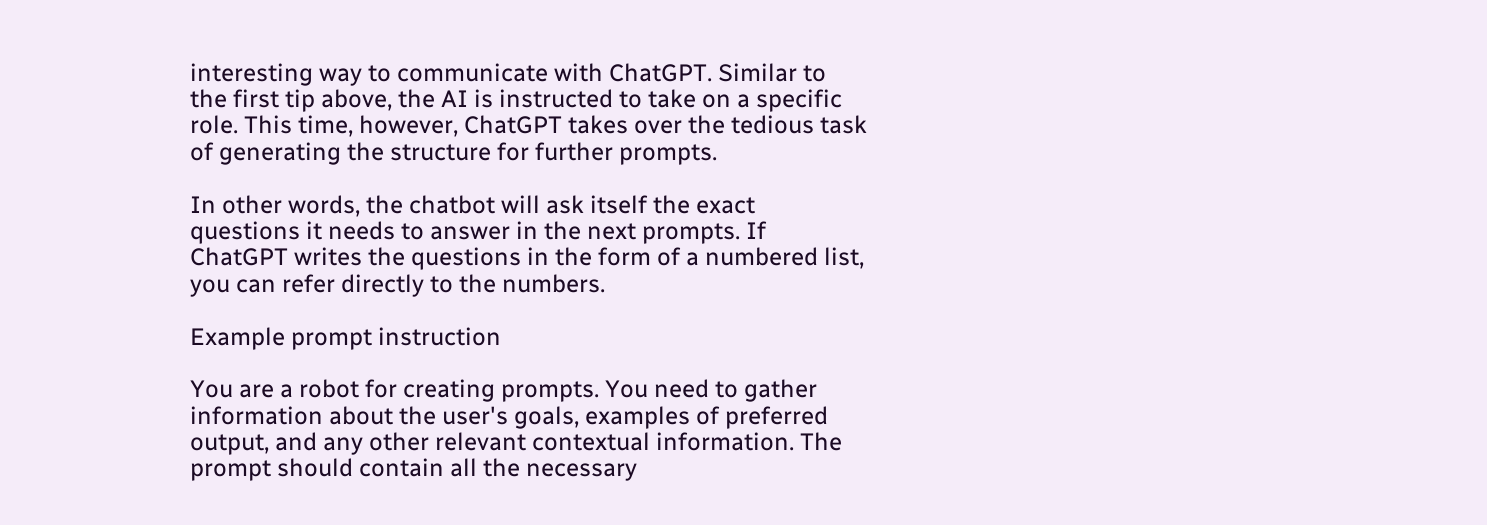interesting way to communicate with ChatGPT. Similar to the first tip above, the AI is instructed to take on a specific role. This time, however, ChatGPT takes over the tedious task of generating the structure for further prompts.

In other words, the chatbot will ask itself the exact questions it needs to answer in the next prompts. If ChatGPT writes the questions in the form of a numbered list, you can refer directly to the numbers.

Example prompt instruction

You are a robot for creating prompts. You need to gather information about the user's goals, examples of preferred output, and any other relevant contextual information. The prompt should contain all the necessary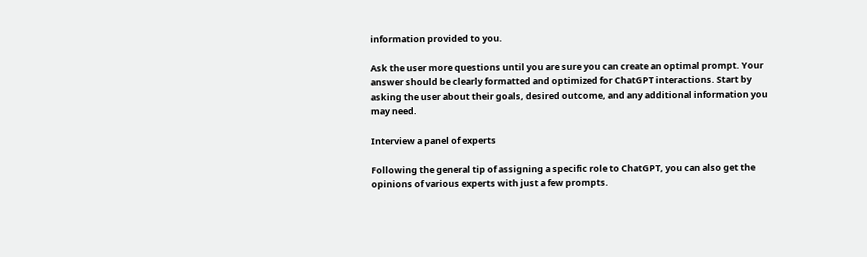information provided to you.

Ask the user more questions until you are sure you can create an optimal prompt. Your answer should be clearly formatted and optimized for ChatGPT interactions. Start by asking the user about their goals, desired outcome, and any additional information you may need.

Interview a panel of experts

Following the general tip of assigning a specific role to ChatGPT, you can also get the opinions of various experts with just a few prompts.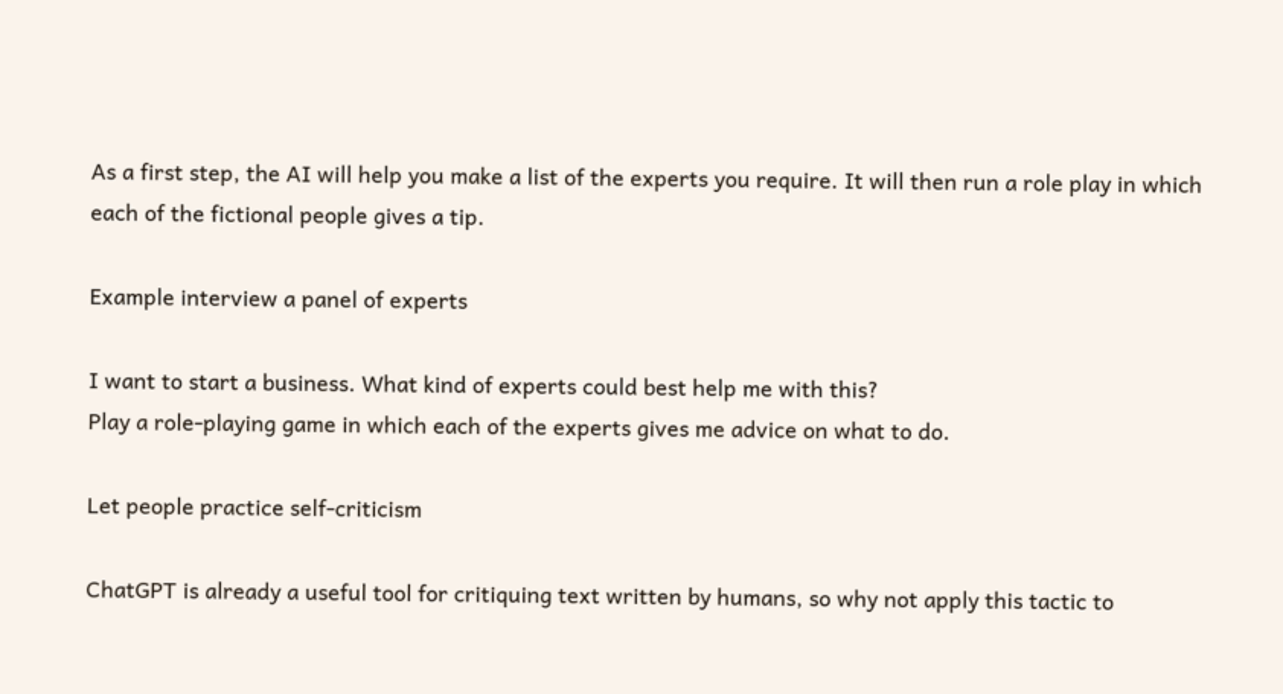As a first step, the AI will help you make a list of the experts you require. It will then run a role play in which each of the fictional people gives a tip.

Example interview a panel of experts

I want to start a business. What kind of experts could best help me with this?
Play a role-playing game in which each of the experts gives me advice on what to do.

Let people practice self-criticism

ChatGPT is already a useful tool for critiquing text written by humans, so why not apply this tactic to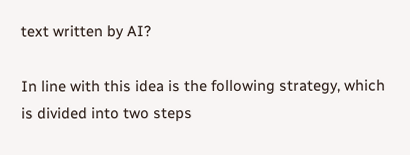text written by AI?

In line with this idea is the following strategy, which is divided into two steps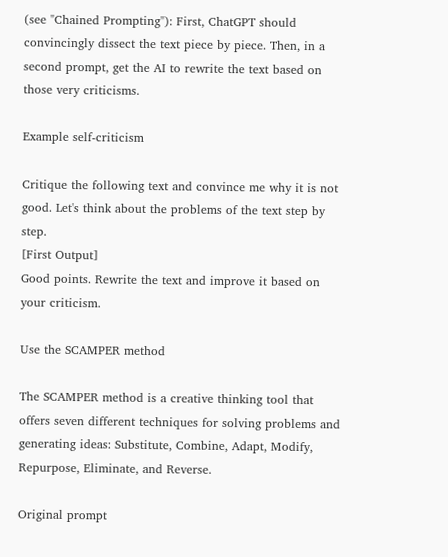(see "Chained Prompting"): First, ChatGPT should convincingly dissect the text piece by piece. Then, in a second prompt, get the AI to rewrite the text based on those very criticisms.

Example self-criticism

Critique the following text and convince me why it is not good. Let's think about the problems of the text step by step.
[First Output]
Good points. Rewrite the text and improve it based on your criticism.

Use the SCAMPER method

The SCAMPER method is a creative thinking tool that offers seven different techniques for solving problems and generating ideas: Substitute, Combine, Adapt, Modify, Repurpose, Eliminate, and Reverse.

Original prompt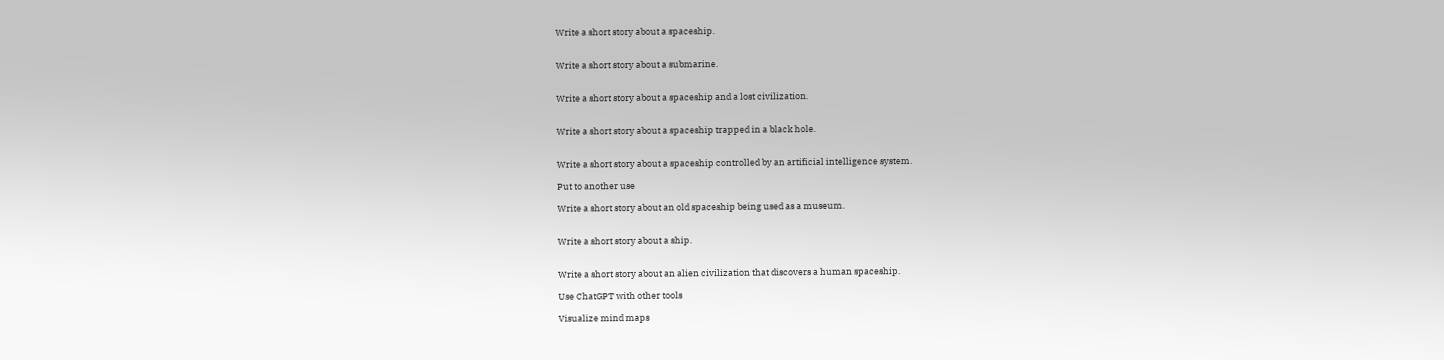Write a short story about a spaceship.


Write a short story about a submarine.


Write a short story about a spaceship and a lost civilization.


Write a short story about a spaceship trapped in a black hole.


Write a short story about a spaceship controlled by an artificial intelligence system.

Put to another use

Write a short story about an old spaceship being used as a museum.


Write a short story about a ship.


Write a short story about an alien civilization that discovers a human spaceship.

Use ChatGPT with other tools

Visualize mind maps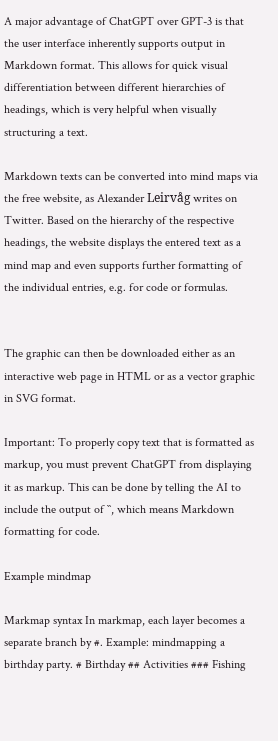A major advantage of ChatGPT over GPT-3 is that the user interface inherently supports output in Markdown format. This allows for quick visual differentiation between different hierarchies of headings, which is very helpful when visually structuring a text.

Markdown texts can be converted into mind maps via the free website, as Alexander Leirvåg writes on Twitter. Based on the hierarchy of the respective headings, the website displays the entered text as a mind map and even supports further formatting of the individual entries, e.g. for code or formulas.


The graphic can then be downloaded either as an interactive web page in HTML or as a vector graphic in SVG format.

Important: To properly copy text that is formatted as markup, you must prevent ChatGPT from displaying it as markup. This can be done by telling the AI to include the output of ``, which means Markdown formatting for code.

Example mindmap

Markmap syntax In markmap, each layer becomes a separate branch by #. Example: mindmapping a birthday party. # Birthday ## Activities ### Fishing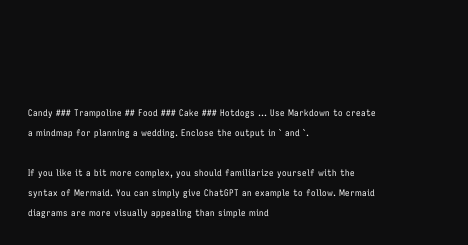Candy ### Trampoline ## Food ### Cake ### Hotdogs ... Use Markdown to create a mindmap for planning a wedding. Enclose the output in ` and `.

If you like it a bit more complex, you should familiarize yourself with the syntax of Mermaid. You can simply give ChatGPT an example to follow. Mermaid diagrams are more visually appealing than simple mind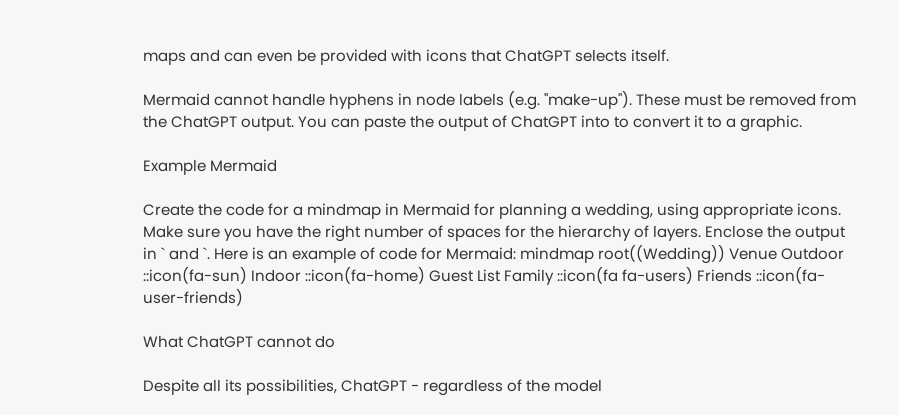maps and can even be provided with icons that ChatGPT selects itself.

Mermaid cannot handle hyphens in node labels (e.g. "make-up"). These must be removed from the ChatGPT output. You can paste the output of ChatGPT into to convert it to a graphic.

Example Mermaid

Create the code for a mindmap in Mermaid for planning a wedding, using appropriate icons. Make sure you have the right number of spaces for the hierarchy of layers. Enclose the output in ` and `. Here is an example of code for Mermaid: mindmap root((Wedding)) Venue Outdoor ::icon(fa-sun) Indoor ::icon(fa-home) Guest List Family ::icon(fa fa-users) Friends ::icon(fa-user-friends)

What ChatGPT cannot do

Despite all its possibilities, ChatGPT - regardless of the model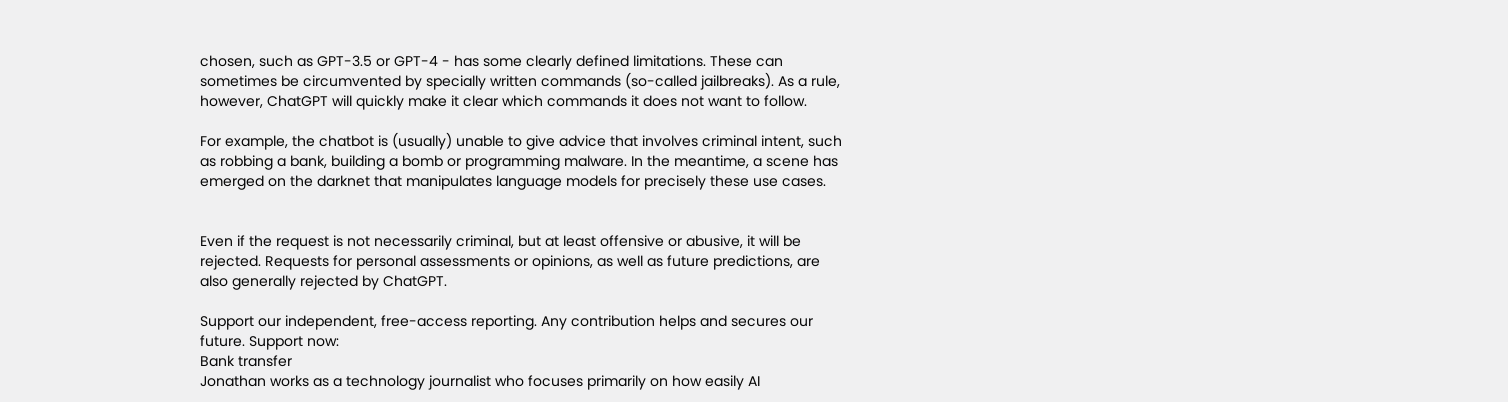chosen, such as GPT-3.5 or GPT-4 - has some clearly defined limitations. These can sometimes be circumvented by specially written commands (so-called jailbreaks). As a rule, however, ChatGPT will quickly make it clear which commands it does not want to follow.

For example, the chatbot is (usually) unable to give advice that involves criminal intent, such as robbing a bank, building a bomb or programming malware. In the meantime, a scene has emerged on the darknet that manipulates language models for precisely these use cases.


Even if the request is not necessarily criminal, but at least offensive or abusive, it will be rejected. Requests for personal assessments or opinions, as well as future predictions, are also generally rejected by ChatGPT.

Support our independent, free-access reporting. Any contribution helps and secures our future. Support now:
Bank transfer
Jonathan works as a technology journalist who focuses primarily on how easily AI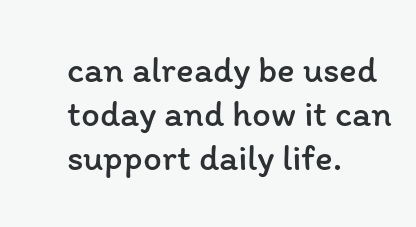can already be used today and how it can support daily life.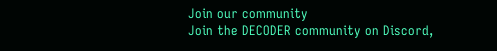Join our community
Join the DECODER community on Discord,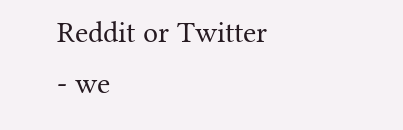Reddit or Twitter - we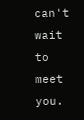can't wait to meet you.